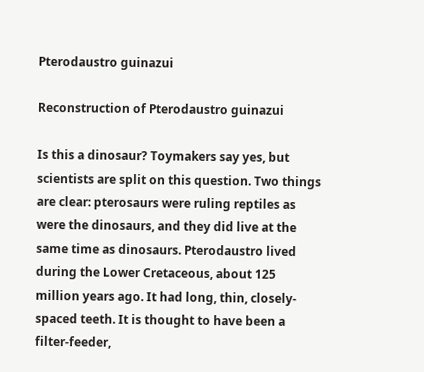Pterodaustro guinazui

Reconstruction of Pterodaustro guinazui

Is this a dinosaur? Toymakers say yes, but scientists are split on this question. Two things are clear: pterosaurs were ruling reptiles as were the dinosaurs, and they did live at the same time as dinosaurs. Pterodaustro lived during the Lower Cretaceous, about 125 million years ago. It had long, thin, closely-spaced teeth. It is thought to have been a filter-feeder,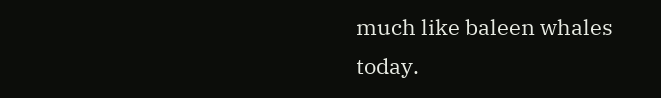much like baleen whales today.